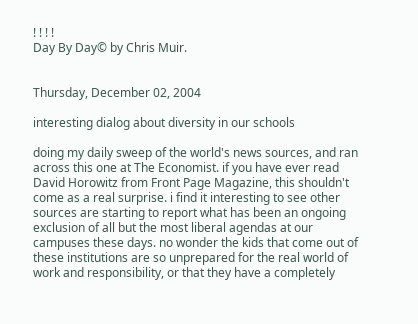! ! ! !
Day By Day© by Chris Muir.


Thursday, December 02, 2004

interesting dialog about diversity in our schools

doing my daily sweep of the world's news sources, and ran across this one at The Economist. if you have ever read David Horowitz from Front Page Magazine, this shouldn't come as a real surprise. i find it interesting to see other sources are starting to report what has been an ongoing exclusion of all but the most liberal agendas at our campuses these days. no wonder the kids that come out of these institutions are so unprepared for the real world of work and responsibility, or that they have a completely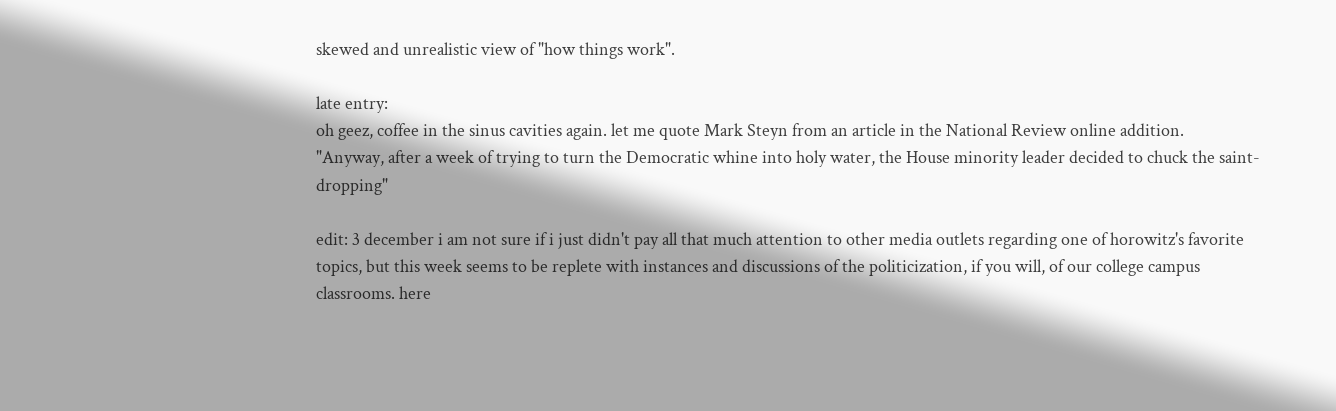skewed and unrealistic view of "how things work".

late entry:
oh geez, coffee in the sinus cavities again. let me quote Mark Steyn from an article in the National Review online addition.
"Anyway, after a week of trying to turn the Democratic whine into holy water, the House minority leader decided to chuck the saint-dropping"

edit: 3 december i am not sure if i just didn't pay all that much attention to other media outlets regarding one of horowitz's favorite topics, but this week seems to be replete with instances and discussions of the politicization, if you will, of our college campus classrooms. here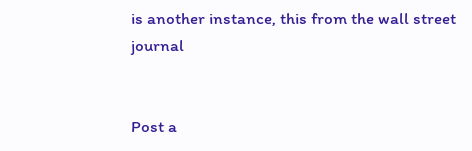is another instance, this from the wall street journal


Post a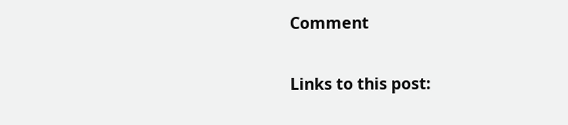Comment

Links to this post: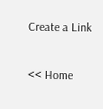Create a Link

<< Home